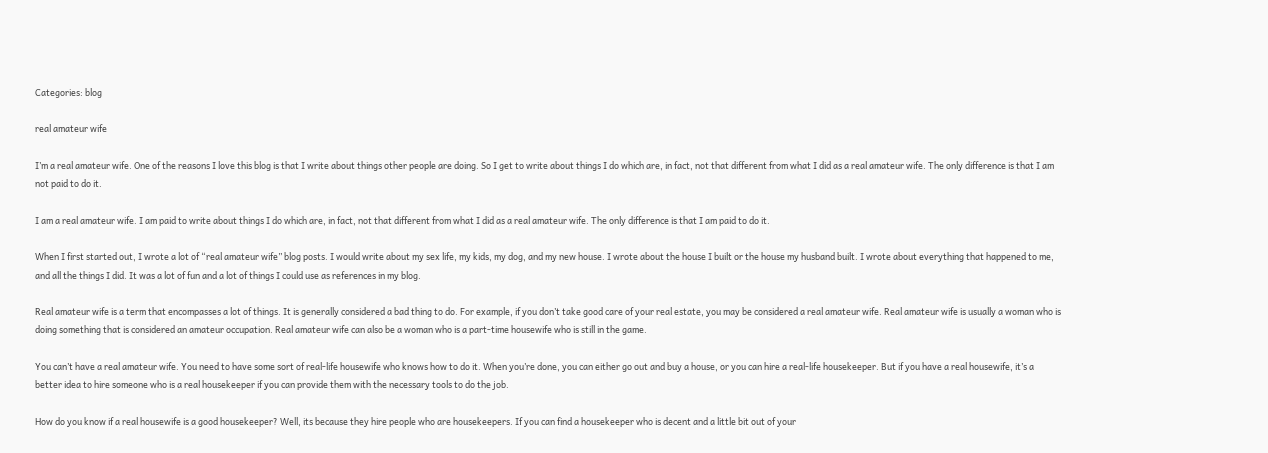Categories: blog

real amateur wife

I’m a real amateur wife. One of the reasons I love this blog is that I write about things other people are doing. So I get to write about things I do which are, in fact, not that different from what I did as a real amateur wife. The only difference is that I am not paid to do it.

I am a real amateur wife. I am paid to write about things I do which are, in fact, not that different from what I did as a real amateur wife. The only difference is that I am paid to do it.

When I first started out, I wrote a lot of “real amateur wife” blog posts. I would write about my sex life, my kids, my dog, and my new house. I wrote about the house I built or the house my husband built. I wrote about everything that happened to me, and all the things I did. It was a lot of fun and a lot of things I could use as references in my blog.

Real amateur wife is a term that encompasses a lot of things. It is generally considered a bad thing to do. For example, if you don’t take good care of your real estate, you may be considered a real amateur wife. Real amateur wife is usually a woman who is doing something that is considered an amateur occupation. Real amateur wife can also be a woman who is a part-time housewife who is still in the game.

You can’t have a real amateur wife. You need to have some sort of real-life housewife who knows how to do it. When you’re done, you can either go out and buy a house, or you can hire a real-life housekeeper. But if you have a real housewife, it’s a better idea to hire someone who is a real housekeeper if you can provide them with the necessary tools to do the job.

How do you know if a real housewife is a good housekeeper? Well, its because they hire people who are housekeepers. If you can find a housekeeper who is decent and a little bit out of your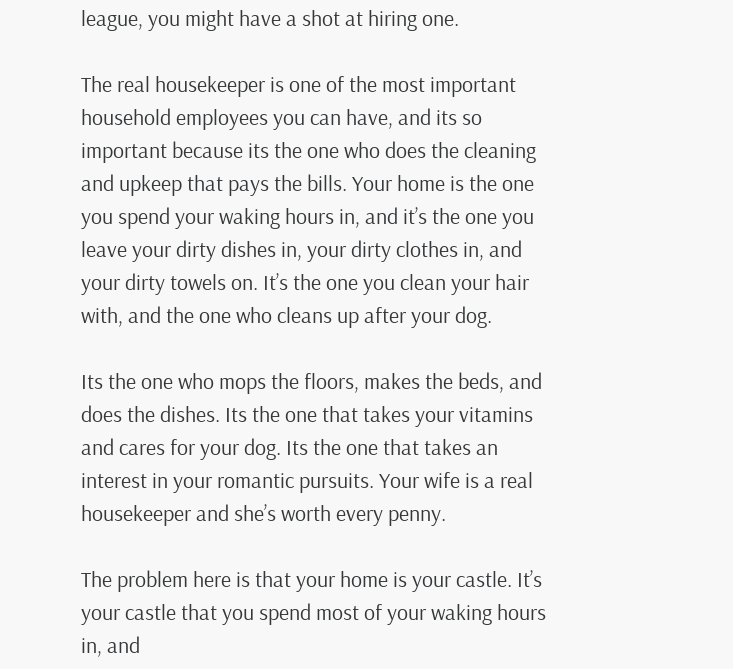league, you might have a shot at hiring one.

The real housekeeper is one of the most important household employees you can have, and its so important because its the one who does the cleaning and upkeep that pays the bills. Your home is the one you spend your waking hours in, and it’s the one you leave your dirty dishes in, your dirty clothes in, and your dirty towels on. It’s the one you clean your hair with, and the one who cleans up after your dog.

Its the one who mops the floors, makes the beds, and does the dishes. Its the one that takes your vitamins and cares for your dog. Its the one that takes an interest in your romantic pursuits. Your wife is a real housekeeper and she’s worth every penny.

The problem here is that your home is your castle. It’s your castle that you spend most of your waking hours in, and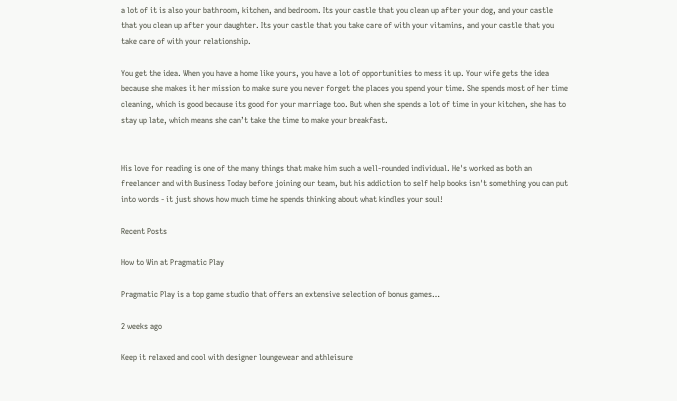a lot of it is also your bathroom, kitchen, and bedroom. Its your castle that you clean up after your dog, and your castle that you clean up after your daughter. Its your castle that you take care of with your vitamins, and your castle that you take care of with your relationship.

You get the idea. When you have a home like yours, you have a lot of opportunities to mess it up. Your wife gets the idea because she makes it her mission to make sure you never forget the places you spend your time. She spends most of her time cleaning, which is good because its good for your marriage too. But when she spends a lot of time in your kitchen, she has to stay up late, which means she can’t take the time to make your breakfast.


His love for reading is one of the many things that make him such a well-rounded individual. He's worked as both an freelancer and with Business Today before joining our team, but his addiction to self help books isn't something you can put into words - it just shows how much time he spends thinking about what kindles your soul!

Recent Posts

How to Win at Pragmatic Play

Pragmatic Play is a top game studio that offers an extensive selection of bonus games…

2 weeks ago

Keep it relaxed and cool with designer loungewear and athleisure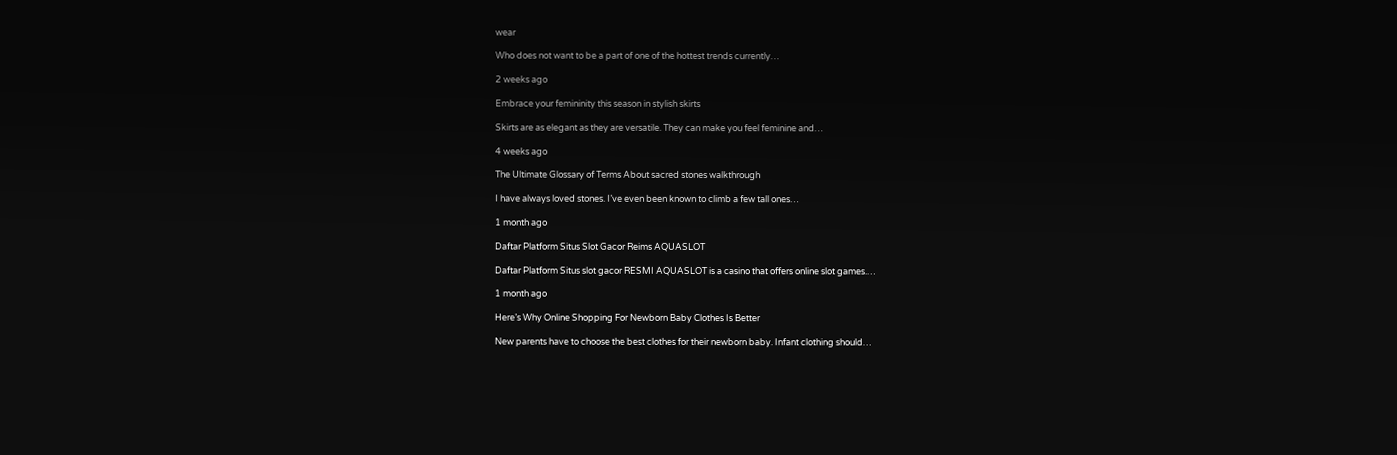wear

Who does not want to be a part of one of the hottest trends currently…

2 weeks ago

Embrace your femininity this season in stylish skirts

Skirts are as elegant as they are versatile. They can make you feel feminine and…

4 weeks ago

The Ultimate Glossary of Terms About sacred stones walkthrough

I have always loved stones. I’ve even been known to climb a few tall ones…

1 month ago

Daftar Platform Situs Slot Gacor Reims AQUASLOT

Daftar Platform Situs slot gacor RESMI AQUASLOT is a casino that offers online slot games.…

1 month ago

Here’s Why Online Shopping For Newborn Baby Clothes Is Better

New parents have to choose the best clothes for their newborn baby. Infant clothing should…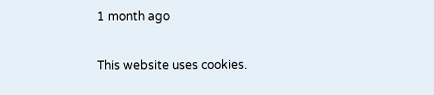1 month ago

This website uses cookies.